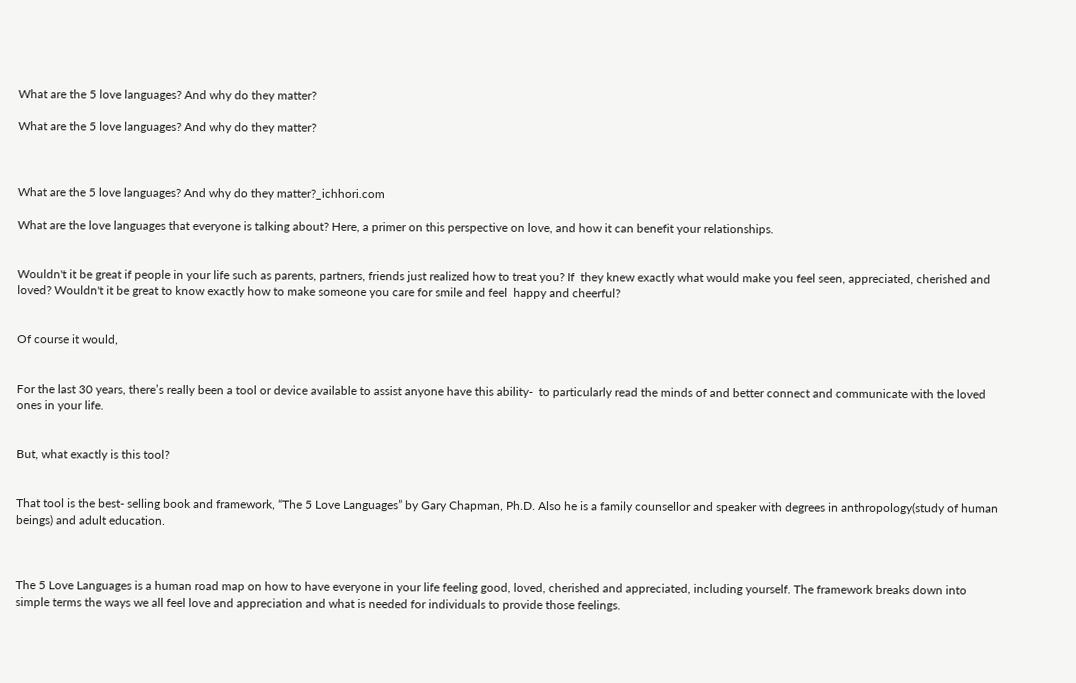What are the 5 love languages? And why do they matter?

What are the 5 love languages? And why do they matter?



What are the 5 love languages? And why do they matter?_ichhori.com

What are the love languages that everyone is talking about? Here, a primer on this perspective on love, and how it can benefit your relationships.


Wouldn't it be great if people in your life such as parents, partners, friends just realized how to treat you? If  they knew exactly what would make you feel seen, appreciated, cherished and loved? Wouldn't it be great to know exactly how to make someone you care for smile and feel  happy and cheerful?


Of course it would,


For the last 30 years, there’s really been a tool or device available to assist anyone have this ability-  to particularly read the minds of and better connect and communicate with the loved ones in your life.


But, what exactly is this tool?


That tool is the best- selling book and framework, “The 5 Love Languages” by Gary Chapman, Ph.D. Also he is a family counsellor and speaker with degrees in anthropology(study of human beings) and adult education.



The 5 Love Languages is a human road map on how to have everyone in your life feeling good, loved, cherished and appreciated, including yourself. The framework breaks down into simple terms the ways we all feel love and appreciation and what is needed for individuals to provide those feelings.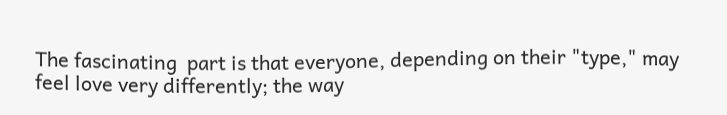The fascinating  part is that everyone, depending on their "type," may feel love very differently; the way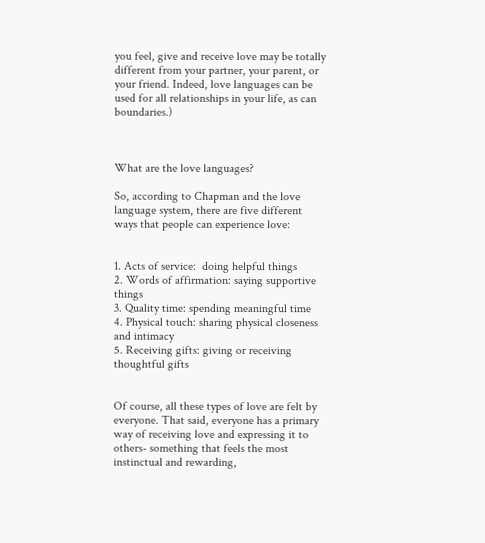you feel, give and receive love may be totally different from your partner, your parent, or your friend. Indeed, love languages can be used for all relationships in your life, as can boundaries.)



What are the love languages?

So, according to Chapman and the love language system, there are five different ways that people can experience love:


1. Acts of service:  doing helpful things
2. Words of affirmation: saying supportive things
3. Quality time: spending meaningful time
4. Physical touch: sharing physical closeness and intimacy
5. Receiving gifts: giving or receiving thoughtful gifts


Of course, all these types of love are felt by everyone. That said, everyone has a primary way of receiving love and expressing it to others- something that feels the most instinctual and rewarding,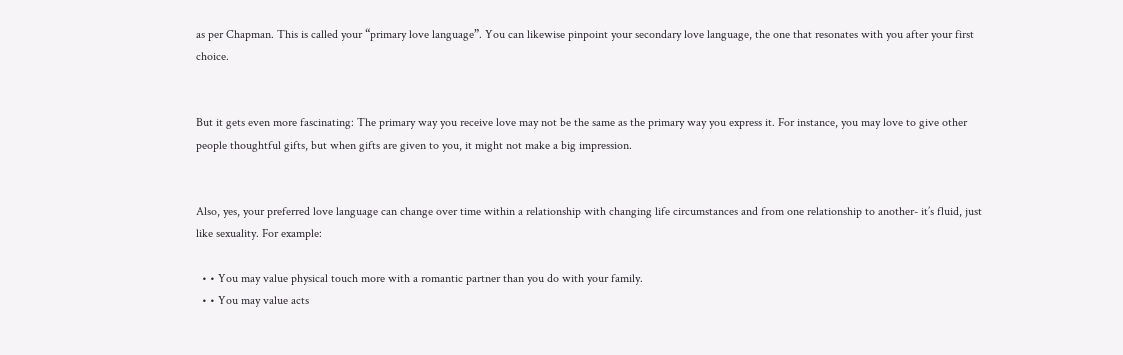as per Chapman. This is called your “primary love language”. You can likewise pinpoint your secondary love language, the one that resonates with you after your first choice.


But it gets even more fascinating: The primary way you receive love may not be the same as the primary way you express it. For instance, you may love to give other people thoughtful gifts, but when gifts are given to you, it might not make a big impression.


Also, yes, your preferred love language can change over time within a relationship with changing life circumstances and from one relationship to another- it’s fluid, just like sexuality. For example:

  • • You may value physical touch more with a romantic partner than you do with your family.
  • • You may value acts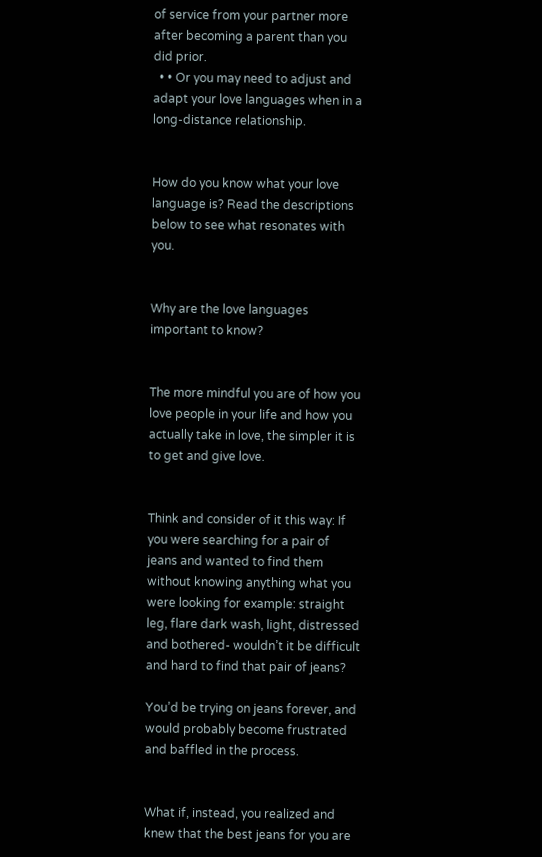of service from your partner more after becoming a parent than you did prior.
  • • Or you may need to adjust and adapt your love languages when in a long-distance relationship.


How do you know what your love language is? Read the descriptions below to see what resonates with you.


Why are the love languages important to know?


The more mindful you are of how you love people in your life and how you actually take in love, the simpler it is to get and give love.


Think and consider of it this way: If you were searching for a pair of jeans and wanted to find them without knowing anything what you were looking for example: straight leg, flare dark wash, light, distressed and bothered- wouldn’t it be difficult and hard to find that pair of jeans?

You’d be trying on jeans forever, and would probably become frustrated and baffled in the process.


What if, instead, you realized and knew that the best jeans for you are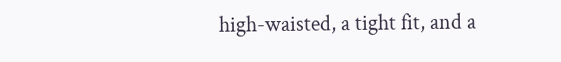high-waisted, a tight fit, and a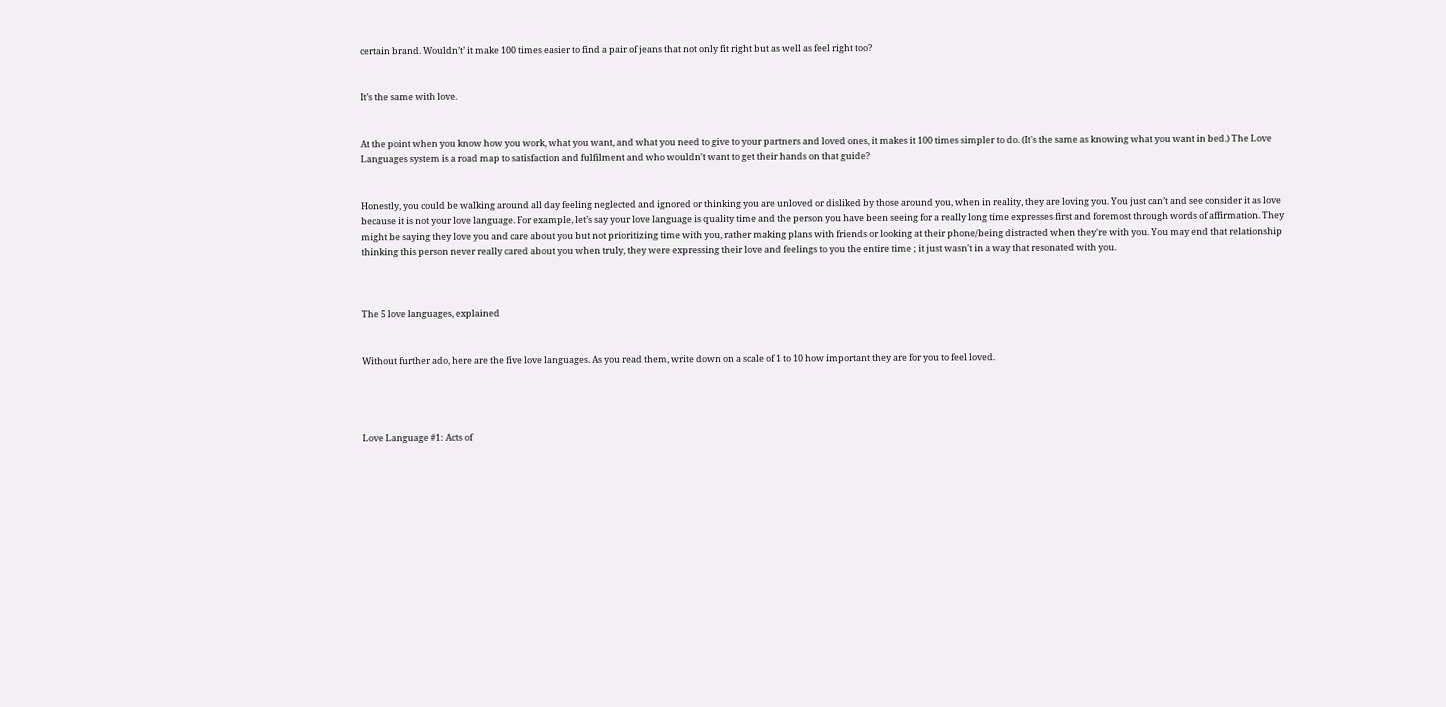certain brand. Wouldn’t’ it make 100 times easier to find a pair of jeans that not only fit right but as well as feel right too?


It’s the same with love.


At the point when you know how you work, what you want, and what you need to give to your partners and loved ones, it makes it 100 times simpler to do. (It's the same as knowing what you want in bed.) The Love Languages system is a road map to satisfaction and fulfilment and who wouldn't want to get their hands on that guide?


Honestly, you could be walking around all day feeling neglected and ignored or thinking you are unloved or disliked by those around you, when in reality, they are loving you. You just can’t and see consider it as love because it is not your love language. For example, let’s say your love language is quality time and the person you have been seeing for a really long time expresses first and foremost through words of affirmation. They might be saying they love you and care about you but not prioritizing time with you, rather making plans with friends or looking at their phone/being distracted when they're with you. You may end that relationship thinking this person never really cared about you when truly, they were expressing their love and feelings to you the entire time ; it just wasn't in a way that resonated with you.



The 5 love languages, explained


Without further ado, here are the five love languages. As you read them, write down on a scale of 1 to 10 how important they are for you to feel loved.




Love Language #1: Acts of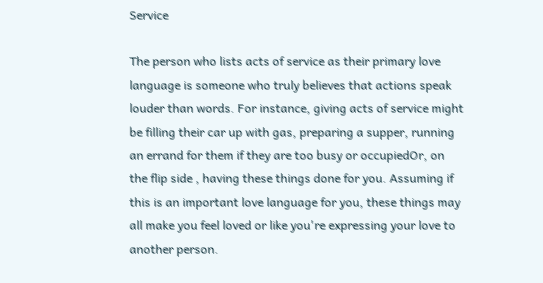Service

The person who lists acts of service as their primary love language is someone who truly believes that actions speak louder than words. For instance, giving acts of service might be filling their car up with gas, preparing a supper, running an errand for them if they are too busy or occupiedOr, on the flip side , having these things done for you. Assuming if this is an important love language for you, these things may all make you feel loved or like you're expressing your love to another person.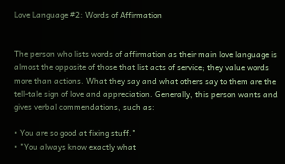Love Language #2: Words of Affirmation


The person who lists words of affirmation as their main love language is almost the opposite of those that list acts of service; they value words more than actions. What they say and what others say to them are the tell-tale sign of love and appreciation. Generally, this person wants and gives verbal commendations, such as:

• You are so good at fixing stuff."
• "You always know exactly what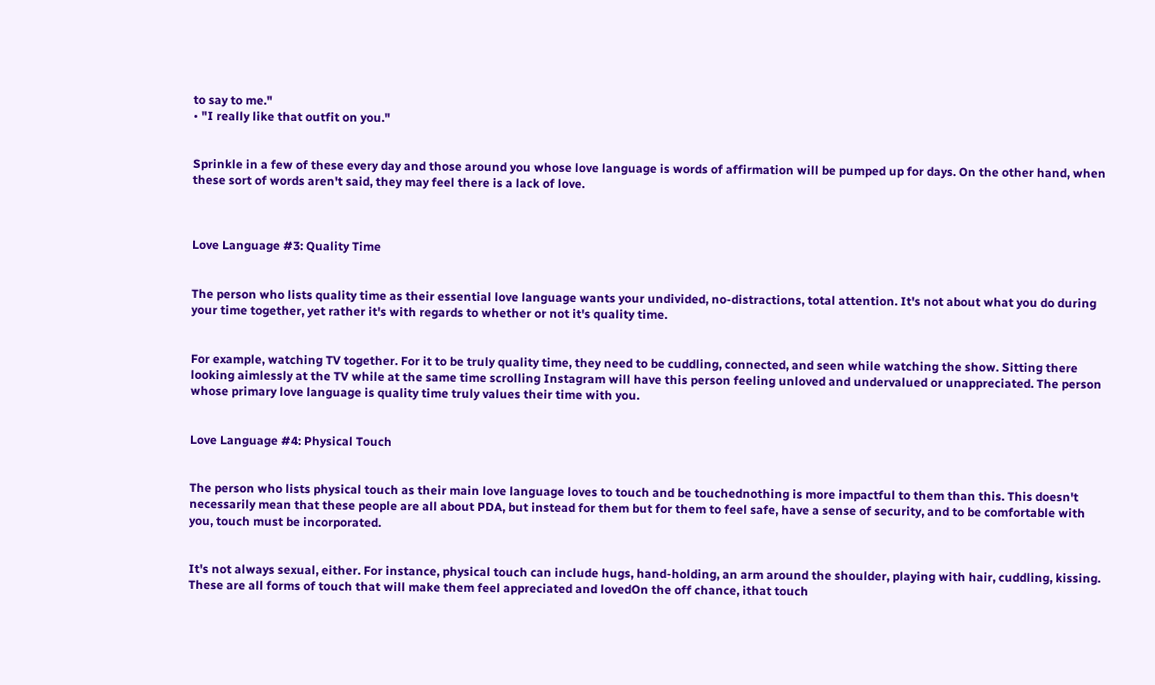to say to me."
• "I really like that outfit on you."


Sprinkle in a few of these every day and those around you whose love language is words of affirmation will be pumped up for days. On the other hand, when these sort of words aren't said, they may feel there is a lack of love.



Love Language #3: Quality Time


The person who lists quality time as their essential love language wants your undivided, no-distractions, total attention. It's not about what you do during your time together, yet rather it's with regards to whether or not it's quality time.


For example, watching TV together. For it to be truly quality time, they need to be cuddling, connected, and seen while watching the show. Sitting there looking aimlessly at the TV while at the same time scrolling Instagram will have this person feeling unloved and undervalued or unappreciated. The person whose primary love language is quality time truly values their time with you.


Love Language #4: Physical Touch


The person who lists physical touch as their main love language loves to touch and be touchednothing is more impactful to them than this. This doesn't necessarily mean that these people are all about PDA, but instead for them but for them to feel safe, have a sense of security, and to be comfortable with you, touch must be incorporated.


It's not always sexual, either. For instance, physical touch can include hugs, hand-holding, an arm around the shoulder, playing with hair, cuddling, kissing. These are all forms of touch that will make them feel appreciated and lovedOn the off chance, ithat touch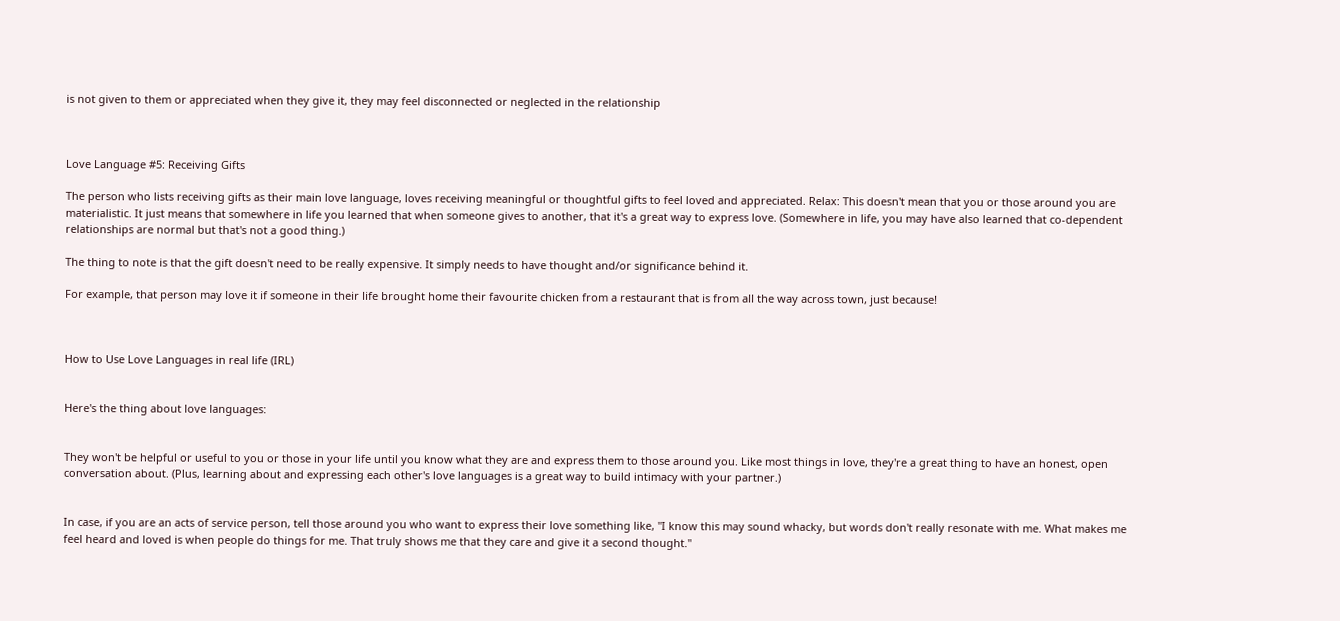is not given to them or appreciated when they give it, they may feel disconnected or neglected in the relationship



Love Language #5: Receiving Gifts

The person who lists receiving gifts as their main love language, loves receiving meaningful or thoughtful gifts to feel loved and appreciated. Relax: This doesn't mean that you or those around you are materialistic. It just means that somewhere in life you learned that when someone gives to another, that it's a great way to express love. (Somewhere in life, you may have also learned that co-dependent relationships are normal but that's not a good thing.)

The thing to note is that the gift doesn't need to be really expensive. It simply needs to have thought and/or significance behind it.

For example, that person may love it if someone in their life brought home their favourite chicken from a restaurant that is from all the way across town, just because!



How to Use Love Languages in real life (IRL)


Here's the thing about love languages:


They won't be helpful or useful to you or those in your life until you know what they are and express them to those around you. Like most things in love, they're a great thing to have an honest, open conversation about. (Plus, learning about and expressing each other's love languages is a great way to build intimacy with your partner.)


In case, if you are an acts of service person, tell those around you who want to express their love something like, "I know this may sound whacky, but words don't really resonate with me. What makes me feel heard and loved is when people do things for me. That truly shows me that they care and give it a second thought."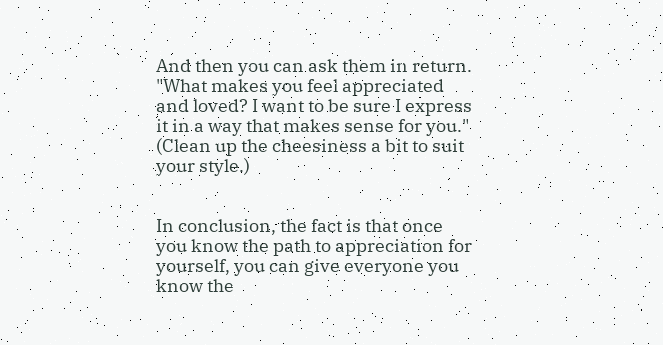And then you can ask them in return. "What makes you feel appreciated and loved? I want to be sure I express it in a way that makes sense for you." (Clean up the cheesiness a bit to suit your style.)


In conclusion, the fact is that once you know the path to appreciation for yourself, you can give everyone you know the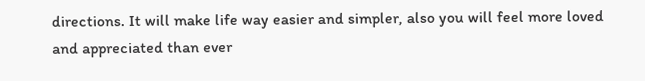directions. It will make life way easier and simpler, also you will feel more loved and appreciated than ever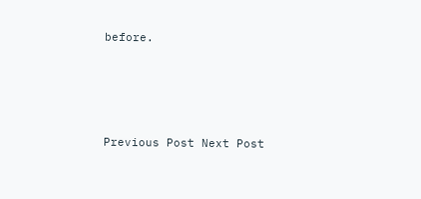before.







Previous Post Next Post